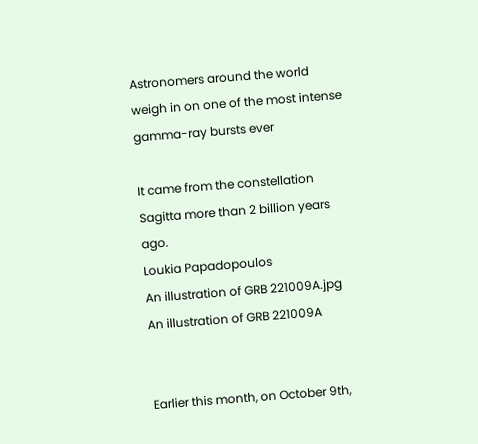Astronomers around the world weigh in on one of the most intense gamma-ray bursts ever

It came from the constellation Sagitta more than 2 billion years ago.
Loukia Papadopoulos
An illustration of GRB 221009A.jpg
An illustration of GRB 221009A


Earlier this month, on October 9th,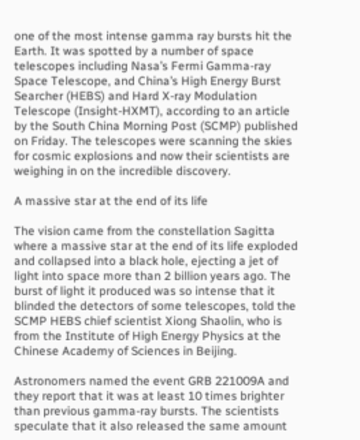one of the most intense gamma ray bursts hit the Earth. It was spotted by a number of space telescopes including Nasa’s Fermi Gamma-ray Space Telescope, and China’s High Energy Burst Searcher (HEBS) and Hard X-ray Modulation Telescope (Insight-HXMT), according to an article by the South China Morning Post (SCMP) published on Friday. The telescopes were scanning the skies for cosmic explosions and now their scientists are weighing in on the incredible discovery.

A massive star at the end of its life

The vision came from the constellation Sagitta where a massive star at the end of its life exploded and collapsed into a black hole, ejecting a jet of light into space more than 2 billion years ago. The burst of light it produced was so intense that it blinded the detectors of some telescopes, told the SCMP HEBS chief scientist Xiong Shaolin, who is from the Institute of High Energy Physics at the Chinese Academy of Sciences in Beijing.

Astronomers named the event GRB 221009A and they report that it was at least 10 times brighter than previous gamma-ray bursts. The scientists speculate that it also released the same amount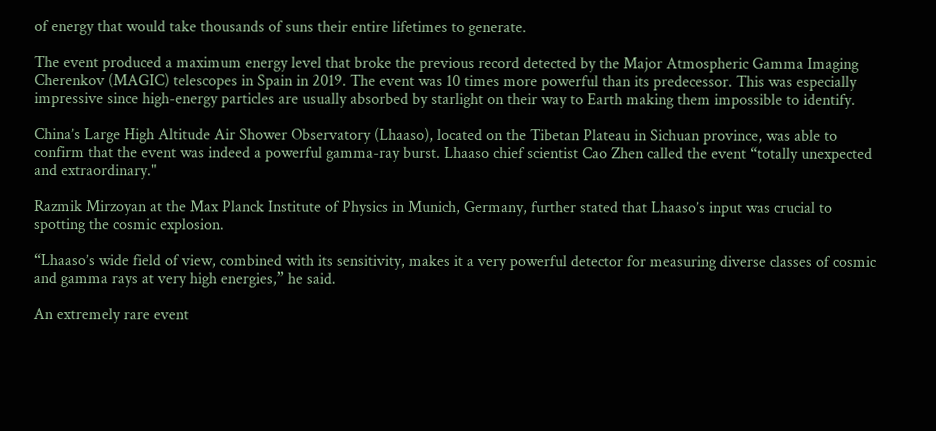of energy that would take thousands of suns their entire lifetimes to generate.

The event produced a maximum energy level that broke the previous record detected by the Major Atmospheric Gamma Imaging Cherenkov (MAGIC) telescopes in Spain in 2019. The event was 10 times more powerful than its predecessor. This was especially impressive since high-energy particles are usually absorbed by starlight on their way to Earth making them impossible to identify.

China’s Large High Altitude Air Shower Observatory (Lhaaso), located on the Tibetan Plateau in Sichuan province, was able to confirm that the event was indeed a powerful gamma-ray burst. Lhaaso chief scientist Cao Zhen called the event “totally unexpected and extraordinary."

Razmik Mirzoyan at the Max Planck Institute of Physics in Munich, Germany, further stated that Lhaaso’s input was crucial to spotting the cosmic explosion.

“Lhaaso’s wide field of view, combined with its sensitivity, makes it a very powerful detector for measuring diverse classes of cosmic and gamma rays at very high energies,” he said.

An extremely rare event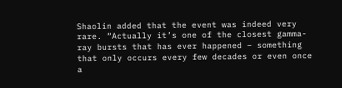Shaolin added that the event was indeed very rare. “Actually it’s one of the closest gamma-ray bursts that has ever happened – something that only occurs every few decades or even once a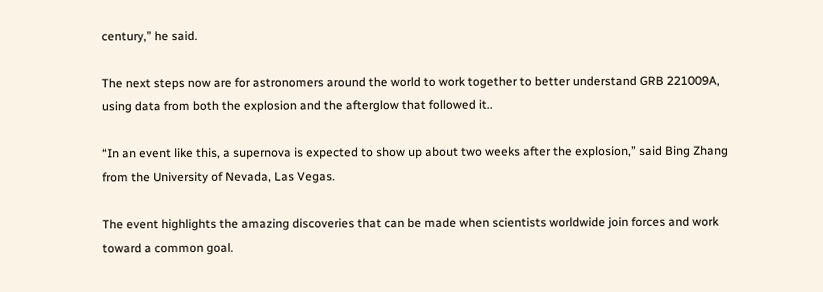century,” he said.

The next steps now are for astronomers around the world to work together to better understand GRB 221009A, using data from both the explosion and the afterglow that followed it..

“In an event like this, a supernova is expected to show up about two weeks after the explosion,” said Bing Zhang from the University of Nevada, Las Vegas.

The event highlights the amazing discoveries that can be made when scientists worldwide join forces and work toward a common goal.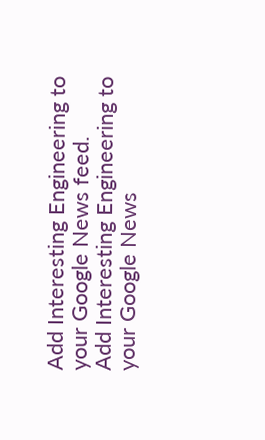Add Interesting Engineering to your Google News feed.
Add Interesting Engineering to your Google News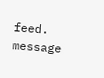feed.
message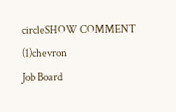circleSHOW COMMENT (1)chevron
Job Board